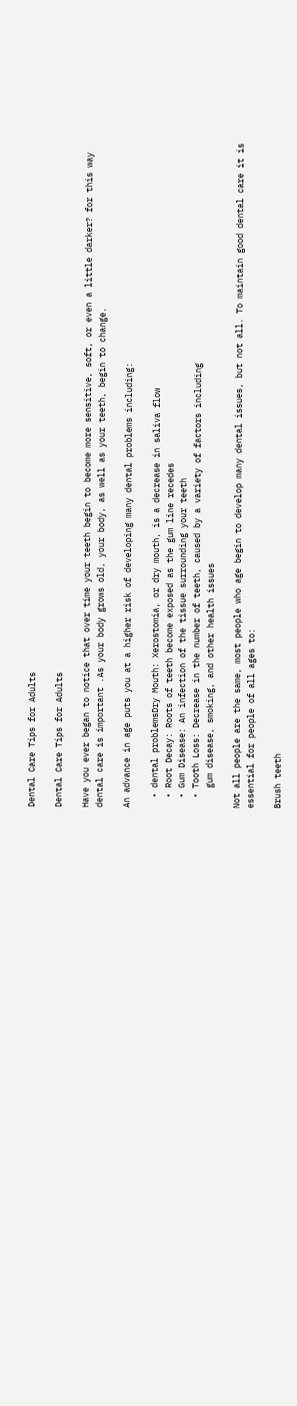Dental Care Tips for Adults

Dental Care Tips for Adults

Have you ever began to notice that over time your teeth begin to become more sensitive, soft, or even a little darker? for this way dental care is important .As your body grows old, your body, as well as your teeth, begin to change.

An advance in age puts you at a higher risk of developing many dental problems including:

  • dental problemsDry Mouth: Xerostomia, or dry mouth, is a decrease in saliva flow
  • Root Decay: Roots of teeth become exposed as the gum line recedes
  • Gum Disease: An infection of the tissue surrounding your teeth
  • Tooth Loss: Decrease in the number of teeth, caused by a variety of factors including
    gum disease, smoking, and other health issues

Not all people are the same, most people who age begin to develop many dental issues, but not all. To maintain good dental care it is essential for people of all ages to:

Brush teeth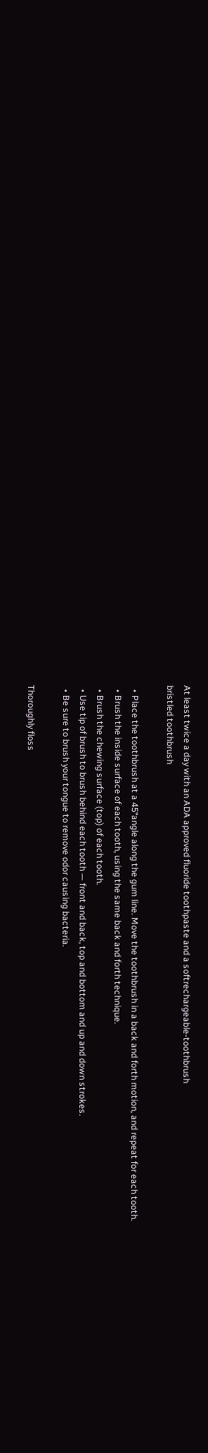At least twice a day with an ADA approved fluoride toothpaste and a softrechargeable-toothbrush
bristled toothbrush

  • Place the toothbrush at a 45°angle along the gum line. Move the toothbrush in a back and forth motion, and repeat for each tooth.
  • Brush the inside surface of each tooth, using the same back and forth technique.
  • Brush the chewing surface (top) of each tooth.
  • Use tip of brush to brush behind each tooth — front and back, top and bottom and up and down strokes.
  • Be sure to brush your tongue to remove odor causing bacteria.

Thoroughly floss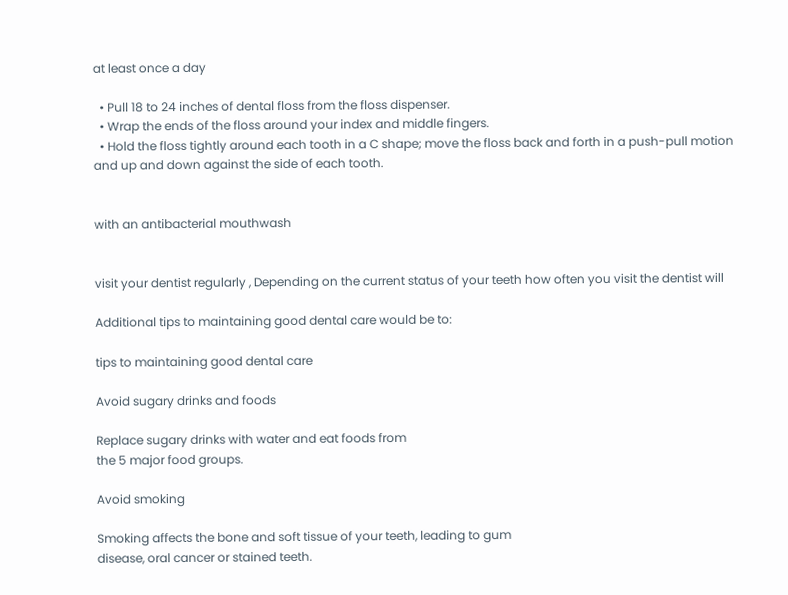at least once a day

  • Pull 18 to 24 inches of dental floss from the floss dispenser.
  • Wrap the ends of the floss around your index and middle fingers.
  • Hold the floss tightly around each tooth in a C shape; move the floss back and forth in a push-pull motion and up and down against the side of each tooth.


with an antibacterial mouthwash


visit your dentist regularly , Depending on the current status of your teeth how often you visit the dentist will

Additional tips to maintaining good dental care would be to:

tips to maintaining good dental care

Avoid sugary drinks and foods

Replace sugary drinks with water and eat foods from
the 5 major food groups.

Avoid smoking

Smoking affects the bone and soft tissue of your teeth, leading to gum
disease, oral cancer or stained teeth.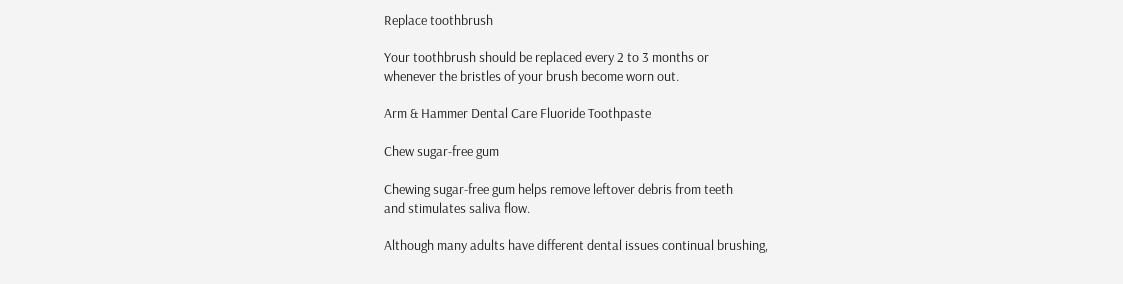Replace toothbrush

Your toothbrush should be replaced every 2 to 3 months or
whenever the bristles of your brush become worn out.

Arm & Hammer Dental Care Fluoride Toothpaste

Chew sugar-free gum

Chewing sugar-free gum helps remove leftover debris from teeth
and stimulates saliva flow.

Although many adults have different dental issues continual brushing,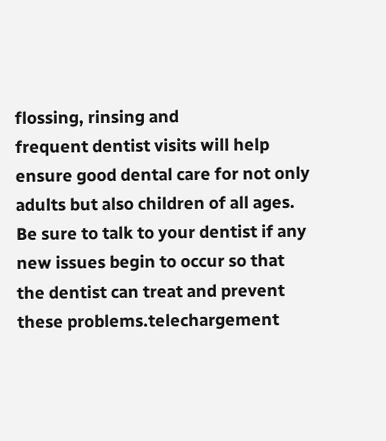flossing, rinsing and
frequent dentist visits will help ensure good dental care for not only adults but also children of all ages. Be sure to talk to your dentist if any new issues begin to occur so that the dentist can treat and prevent these problems.telechargement